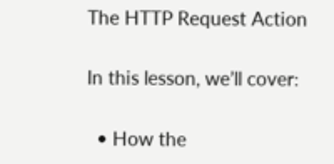The HTTP Request Action

In this lesson, we’ll cover:

  • How the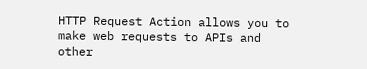HTTP Request Action allows you to make web requests to APIs and other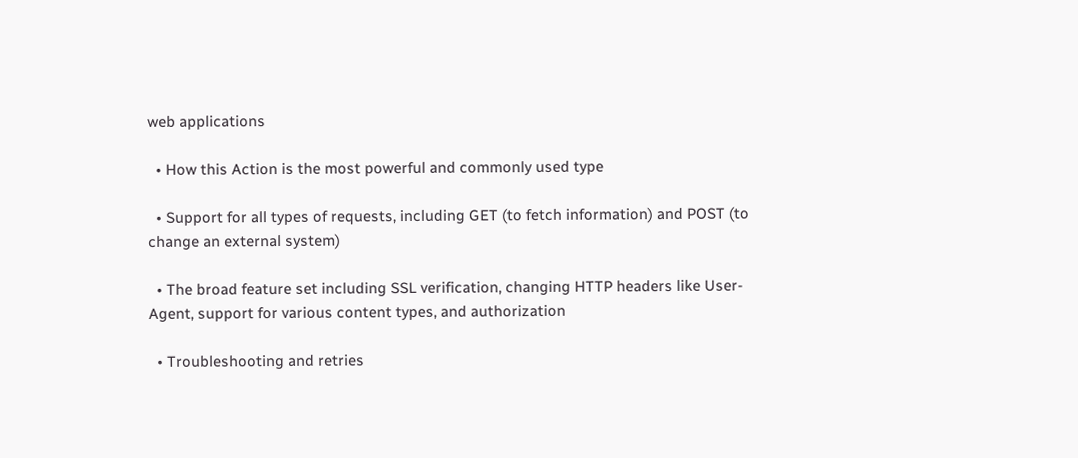web applications

  • How this Action is the most powerful and commonly used type

  • Support for all types of requests, including GET (to fetch information) and POST (to change an external system)

  • The broad feature set including SSL verification, changing HTTP headers like User-Agent, support for various content types, and authorization

  • Troubleshooting and retries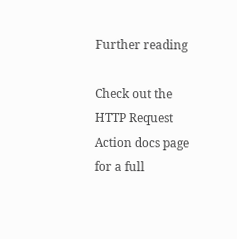Further reading

Check out the HTTP Request Action docs page for a full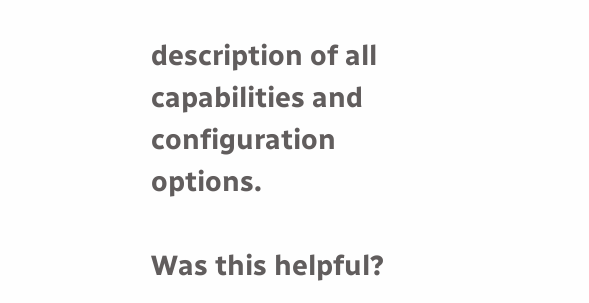description of all capabilities and configuration options.

Was this helpful?